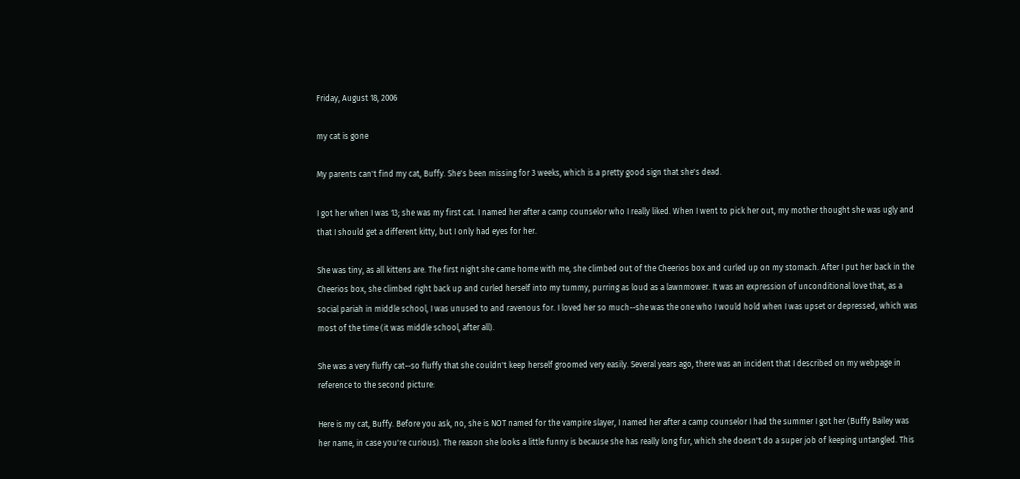Friday, August 18, 2006

my cat is gone

My parents can't find my cat, Buffy. She's been missing for 3 weeks, which is a pretty good sign that she's dead.

I got her when I was 13; she was my first cat. I named her after a camp counselor who I really liked. When I went to pick her out, my mother thought she was ugly and that I should get a different kitty, but I only had eyes for her.

She was tiny, as all kittens are. The first night she came home with me, she climbed out of the Cheerios box and curled up on my stomach. After I put her back in the Cheerios box, she climbed right back up and curled herself into my tummy, purring as loud as a lawnmower. It was an expression of unconditional love that, as a social pariah in middle school, I was unused to and ravenous for. I loved her so much--she was the one who I would hold when I was upset or depressed, which was most of the time (it was middle school, after all).

She was a very fluffy cat--so fluffy that she couldn't keep herself groomed very easily. Several years ago, there was an incident that I described on my webpage in reference to the second picture:

Here is my cat, Buffy. Before you ask, no, she is NOT named for the vampire slayer, I named her after a camp counselor I had the summer I got her (Buffy Bailey was her name, in case you're curious). The reason she looks a little funny is because she has really long fur, which she doesn't do a super job of keeping untangled. This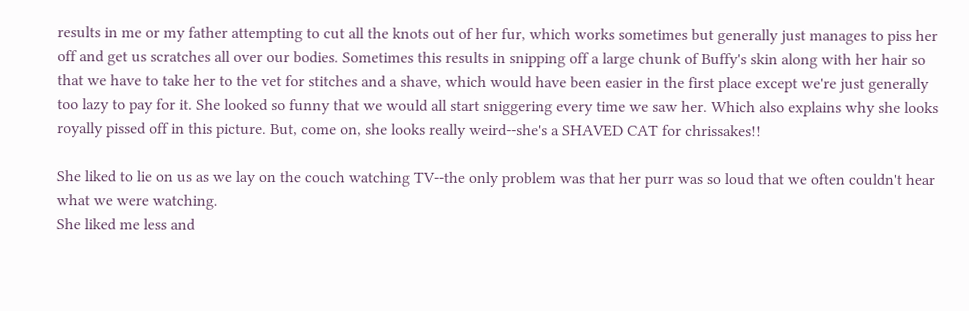results in me or my father attempting to cut all the knots out of her fur, which works sometimes but generally just manages to piss her off and get us scratches all over our bodies. Sometimes this results in snipping off a large chunk of Buffy's skin along with her hair so that we have to take her to the vet for stitches and a shave, which would have been easier in the first place except we're just generally too lazy to pay for it. She looked so funny that we would all start sniggering every time we saw her. Which also explains why she looks royally pissed off in this picture. But, come on, she looks really weird--she's a SHAVED CAT for chrissakes!!

She liked to lie on us as we lay on the couch watching TV--the only problem was that her purr was so loud that we often couldn't hear what we were watching.
She liked me less and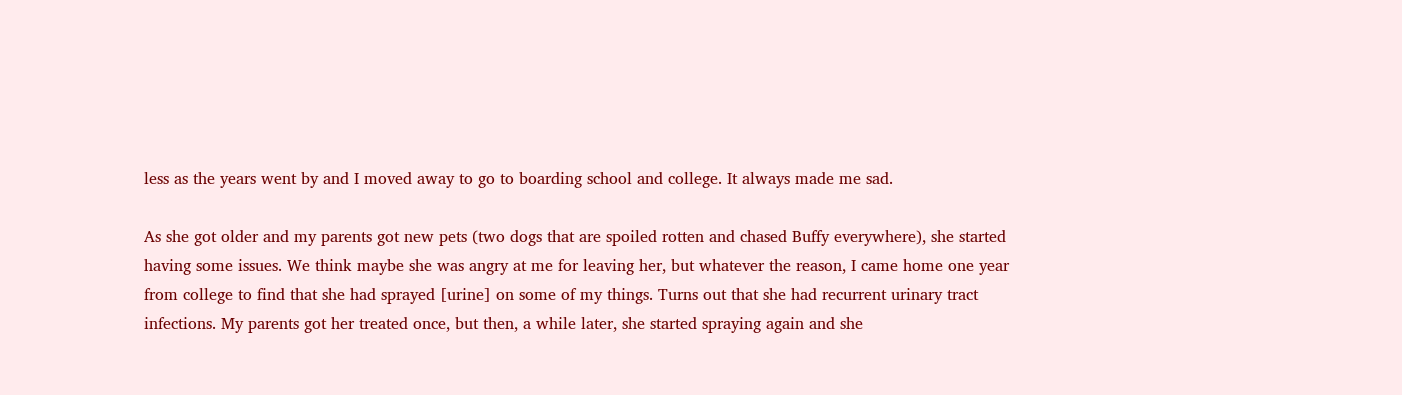less as the years went by and I moved away to go to boarding school and college. It always made me sad.

As she got older and my parents got new pets (two dogs that are spoiled rotten and chased Buffy everywhere), she started having some issues. We think maybe she was angry at me for leaving her, but whatever the reason, I came home one year from college to find that she had sprayed [urine] on some of my things. Turns out that she had recurrent urinary tract infections. My parents got her treated once, but then, a while later, she started spraying again and she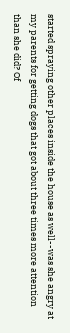started spraying other places inside the house as well--was she angry at my parents for getting dogs that got about three times more attention than she did? Of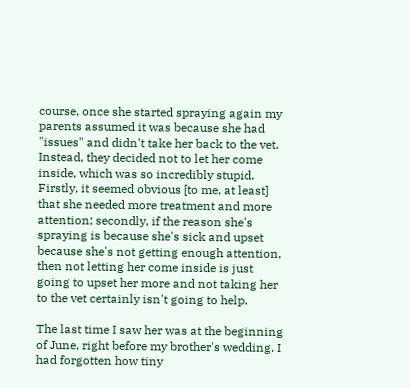course, once she started spraying again my parents assumed it was because she had "issues" and didn't take her back to the vet. Instead, they decided not to let her come inside, which was so incredibly stupid. Firstly, it seemed obvious [to me, at least] that she needed more treatment and more attention; secondly, if the reason she's spraying is because she's sick and upset because she's not getting enough attention, then not letting her come inside is just going to upset her more and not taking her to the vet certainly isn't going to help.

The last time I saw her was at the beginning of June, right before my brother's wedding. I had forgotten how tiny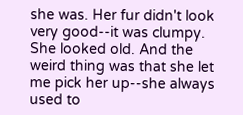she was. Her fur didn't look very good--it was clumpy. She looked old. And the weird thing was that she let me pick her up--she always used to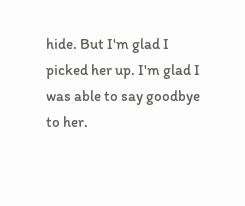hide. But I'm glad I picked her up. I'm glad I was able to say goodbye to her.